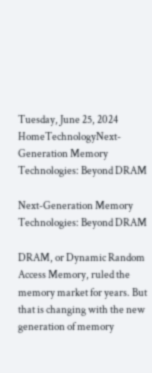Tuesday, June 25, 2024
HomeTechnologyNext-Generation Memory Technologies: Beyond DRAM

Next-Generation Memory Technologies: Beyond DRAM

DRAM, or Dynamic Random Access Memory, ruled the memory market for years. But that is changing with the new generation of memory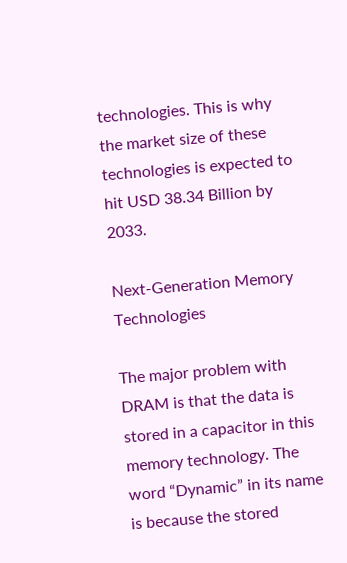technologies. This is why the market size of these technologies is expected to hit USD 38.34 Billion by 2033.

Next-Generation Memory Technologies

The major problem with DRAM is that the data is stored in a capacitor in this memory technology. The word “Dynamic” in its name is because the stored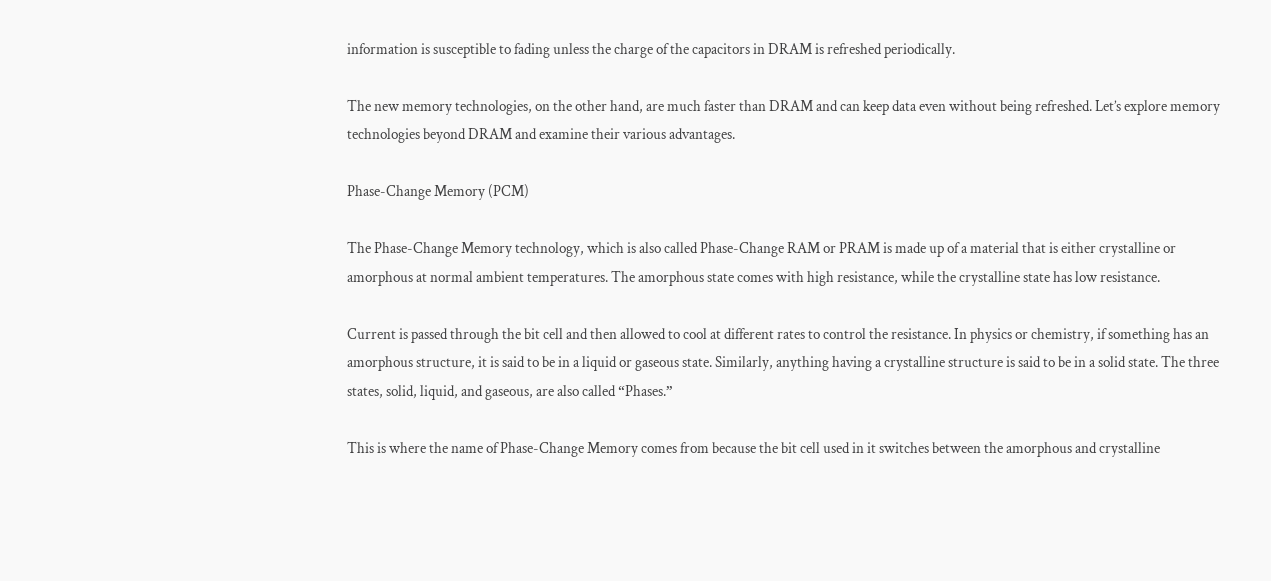information is susceptible to fading unless the charge of the capacitors in DRAM is refreshed periodically.

The new memory technologies, on the other hand, are much faster than DRAM and can keep data even without being refreshed. Let’s explore memory technologies beyond DRAM and examine their various advantages.

Phase-Change Memory (PCM)

The Phase-Change Memory technology, which is also called Phase-Change RAM or PRAM is made up of a material that is either crystalline or amorphous at normal ambient temperatures. The amorphous state comes with high resistance, while the crystalline state has low resistance.

Current is passed through the bit cell and then allowed to cool at different rates to control the resistance. In physics or chemistry, if something has an amorphous structure, it is said to be in a liquid or gaseous state. Similarly, anything having a crystalline structure is said to be in a solid state. The three states, solid, liquid, and gaseous, are also called “Phases.”

This is where the name of Phase-Change Memory comes from because the bit cell used in it switches between the amorphous and crystalline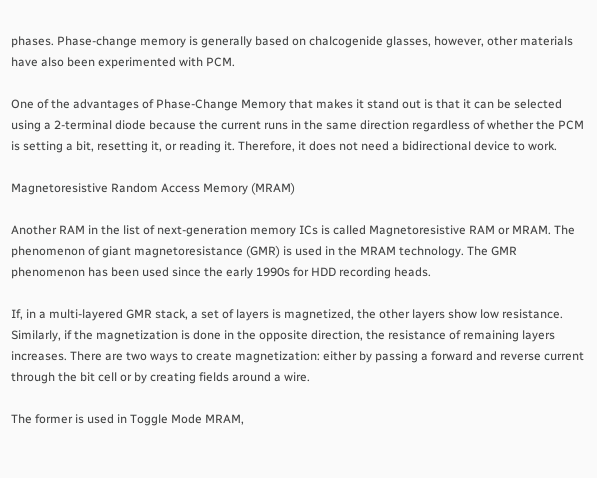phases. Phase-change memory is generally based on chalcogenide glasses, however, other materials have also been experimented with PCM.

One of the advantages of Phase-Change Memory that makes it stand out is that it can be selected using a 2-terminal diode because the current runs in the same direction regardless of whether the PCM is setting a bit, resetting it, or reading it. Therefore, it does not need a bidirectional device to work.

Magnetoresistive Random Access Memory (MRAM)

Another RAM in the list of next-generation memory ICs is called Magnetoresistive RAM or MRAM. The phenomenon of giant magnetoresistance (GMR) is used in the MRAM technology. The GMR phenomenon has been used since the early 1990s for HDD recording heads.

If, in a multi-layered GMR stack, a set of layers is magnetized, the other layers show low resistance. Similarly, if the magnetization is done in the opposite direction, the resistance of remaining layers increases. There are two ways to create magnetization: either by passing a forward and reverse current through the bit cell or by creating fields around a wire.

The former is used in Toggle Mode MRAM,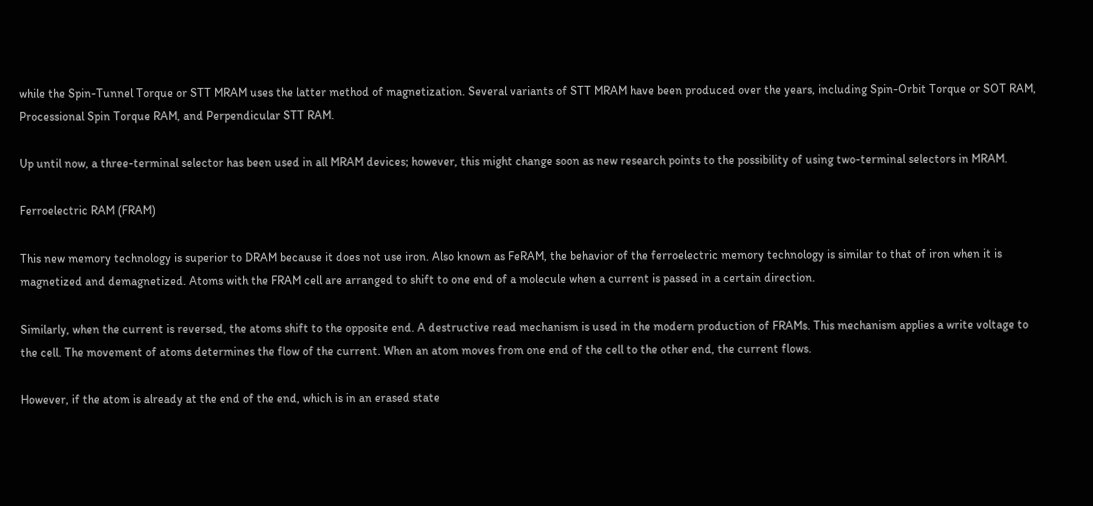while the Spin-Tunnel Torque or STT MRAM uses the latter method of magnetization. Several variants of STT MRAM have been produced over the years, including Spin-Orbit Torque or SOT RAM, Processional Spin Torque RAM, and Perpendicular STT RAM.

Up until now, a three-terminal selector has been used in all MRAM devices; however, this might change soon as new research points to the possibility of using two-terminal selectors in MRAM.

Ferroelectric RAM (FRAM)

This new memory technology is superior to DRAM because it does not use iron. Also known as FeRAM, the behavior of the ferroelectric memory technology is similar to that of iron when it is magnetized and demagnetized. Atoms with the FRAM cell are arranged to shift to one end of a molecule when a current is passed in a certain direction.

Similarly, when the current is reversed, the atoms shift to the opposite end. A destructive read mechanism is used in the modern production of FRAMs. This mechanism applies a write voltage to the cell. The movement of atoms determines the flow of the current. When an atom moves from one end of the cell to the other end, the current flows.

However, if the atom is already at the end of the end, which is in an erased state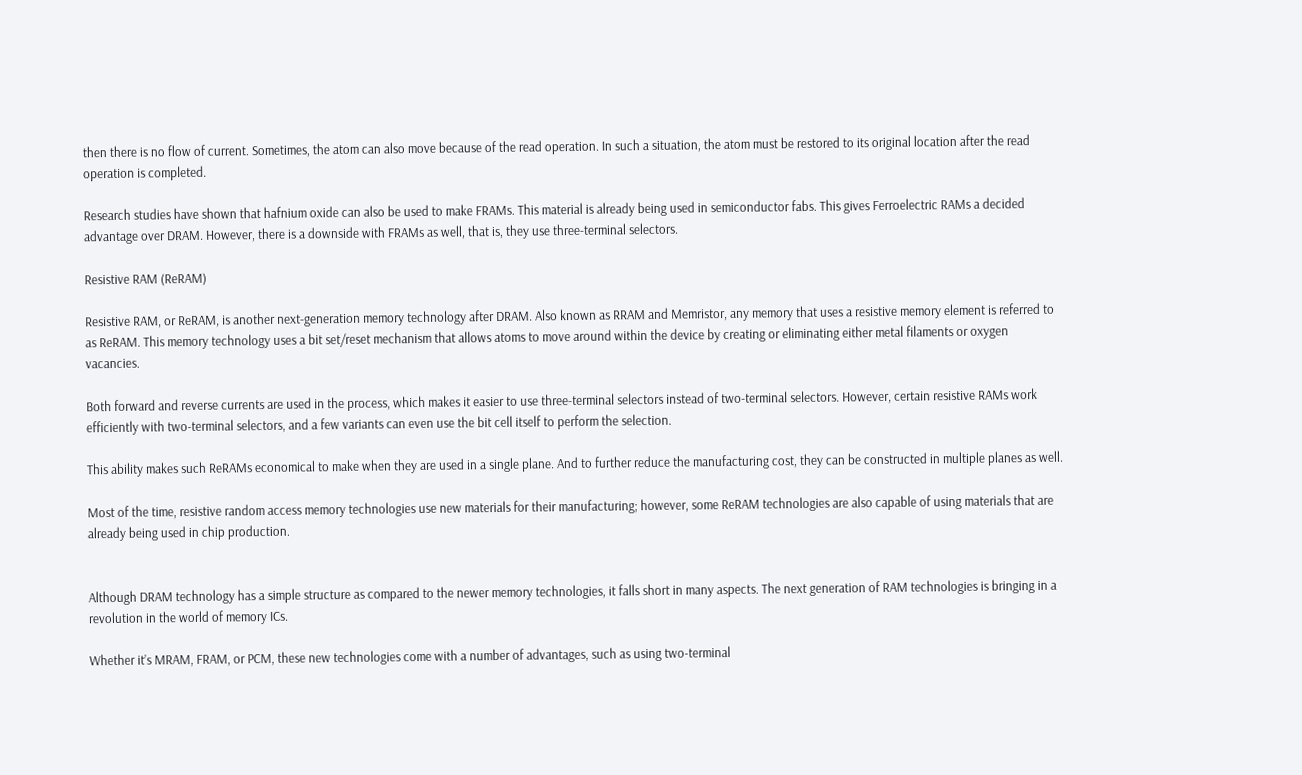then there is no flow of current. Sometimes, the atom can also move because of the read operation. In such a situation, the atom must be restored to its original location after the read operation is completed.

Research studies have shown that hafnium oxide can also be used to make FRAMs. This material is already being used in semiconductor fabs. This gives Ferroelectric RAMs a decided advantage over DRAM. However, there is a downside with FRAMs as well, that is, they use three-terminal selectors.

Resistive RAM (ReRAM)

Resistive RAM, or ReRAM, is another next-generation memory technology after DRAM. Also known as RRAM and Memristor, any memory that uses a resistive memory element is referred to as ReRAM. This memory technology uses a bit set/reset mechanism that allows atoms to move around within the device by creating or eliminating either metal filaments or oxygen vacancies.

Both forward and reverse currents are used in the process, which makes it easier to use three-terminal selectors instead of two-terminal selectors. However, certain resistive RAMs work efficiently with two-terminal selectors, and a few variants can even use the bit cell itself to perform the selection.

This ability makes such ReRAMs economical to make when they are used in a single plane. And to further reduce the manufacturing cost, they can be constructed in multiple planes as well.

Most of the time, resistive random access memory technologies use new materials for their manufacturing; however, some ReRAM technologies are also capable of using materials that are already being used in chip production.


Although DRAM technology has a simple structure as compared to the newer memory technologies, it falls short in many aspects. The next generation of RAM technologies is bringing in a revolution in the world of memory ICs.

Whether it’s MRAM, FRAM, or PCM, these new technologies come with a number of advantages, such as using two-terminal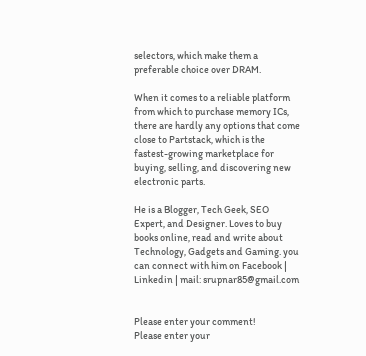selectors, which make them a preferable choice over DRAM.

When it comes to a reliable platform from which to purchase memory ICs, there are hardly any options that come close to Partstack, which is the fastest-growing marketplace for buying, selling, and discovering new electronic parts.

He is a Blogger, Tech Geek, SEO Expert, and Designer. Loves to buy books online, read and write about Technology, Gadgets and Gaming. you can connect with him on Facebook | Linkedin | mail: srupnar85@gmail.com


Please enter your comment!
Please enter your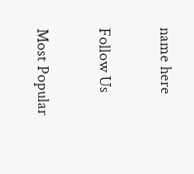name here

Follow Us

Most Popular